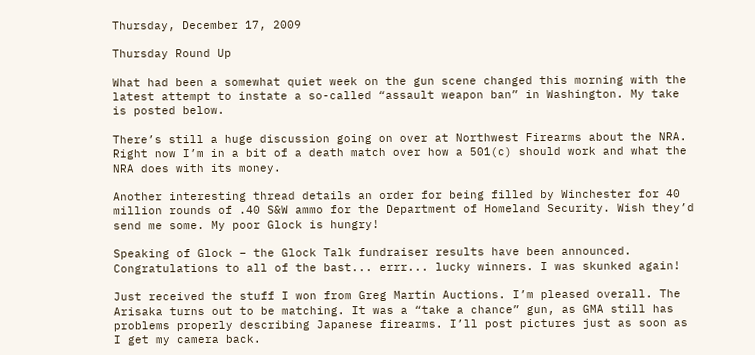Thursday, December 17, 2009

Thursday Round Up

What had been a somewhat quiet week on the gun scene changed this morning with the latest attempt to instate a so-called “assault weapon ban” in Washington. My take is posted below.

There’s still a huge discussion going on over at Northwest Firearms about the NRA. Right now I’m in a bit of a death match over how a 501(c) should work and what the NRA does with its money.

Another interesting thread details an order for being filled by Winchester for 40 million rounds of .40 S&W ammo for the Department of Homeland Security. Wish they’d send me some. My poor Glock is hungry!

Speaking of Glock – the Glock Talk fundraiser results have been announced. Congratulations to all of the bast... errr... lucky winners. I was skunked again!

Just received the stuff I won from Greg Martin Auctions. I’m pleased overall. The Arisaka turns out to be matching. It was a “take a chance” gun, as GMA still has problems properly describing Japanese firearms. I’ll post pictures just as soon as I get my camera back.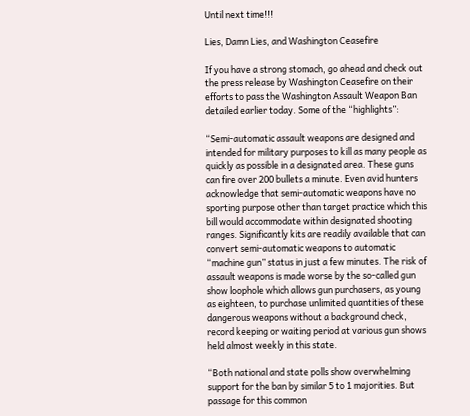Until next time!!!

Lies, Damn Lies, and Washington Ceasefire

If you have a strong stomach, go ahead and check out the press release by Washington Ceasefire on their efforts to pass the Washington Assault Weapon Ban detailed earlier today. Some of the “highlights”:

“Semi-automatic assault weapons are designed and intended for military purposes to kill as many people as quickly as possible in a designated area. These guns can fire over 200 bullets a minute. Even avid hunters acknowledge that semi-automatic weapons have no sporting purpose other than target practice which this bill would accommodate within designated shooting ranges. Significantly kits are readily available that can convert semi-automatic weapons to automatic “machine gun” status in just a few minutes. The risk of assault weapons is made worse by the so-called gun show loophole which allows gun purchasers, as young as eighteen, to purchase unlimited quantities of these dangerous weapons without a background check, record keeping or waiting period at various gun shows held almost weekly in this state.

“Both national and state polls show overwhelming support for the ban by similar 5 to 1 majorities. But passage for this common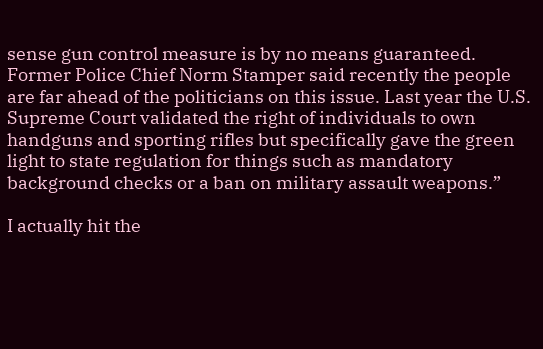sense gun control measure is by no means guaranteed. Former Police Chief Norm Stamper said recently the people are far ahead of the politicians on this issue. Last year the U.S. Supreme Court validated the right of individuals to own handguns and sporting rifles but specifically gave the green light to state regulation for things such as mandatory background checks or a ban on military assault weapons.”

I actually hit the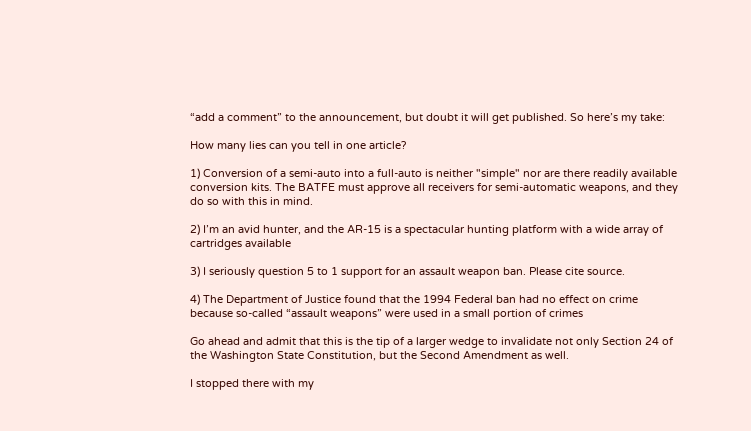“add a comment” to the announcement, but doubt it will get published. So here’s my take:

How many lies can you tell in one article?

1) Conversion of a semi-auto into a full-auto is neither "simple" nor are there readily available conversion kits. The BATFE must approve all receivers for semi-automatic weapons, and they do so with this in mind.

2) I’m an avid hunter, and the AR-15 is a spectacular hunting platform with a wide array of cartridges available

3) I seriously question 5 to 1 support for an assault weapon ban. Please cite source.

4) The Department of Justice found that the 1994 Federal ban had no effect on crime because so-called “assault weapons” were used in a small portion of crimes

Go ahead and admit that this is the tip of a larger wedge to invalidate not only Section 24 of the Washington State Constitution, but the Second Amendment as well.

I stopped there with my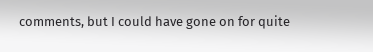comments, but I could have gone on for quite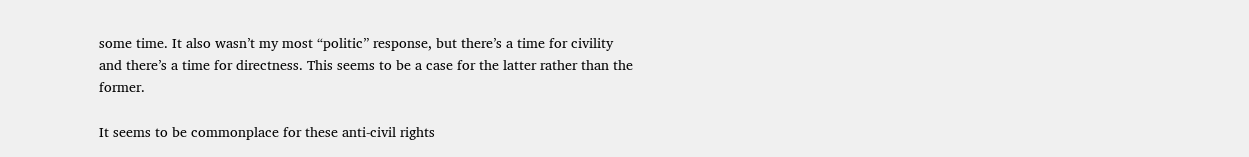some time. It also wasn’t my most “politic” response, but there’s a time for civility and there’s a time for directness. This seems to be a case for the latter rather than the former.

It seems to be commonplace for these anti-civil rights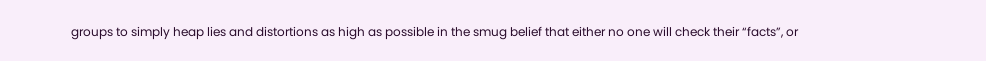groups to simply heap lies and distortions as high as possible in the smug belief that either no one will check their “facts”, or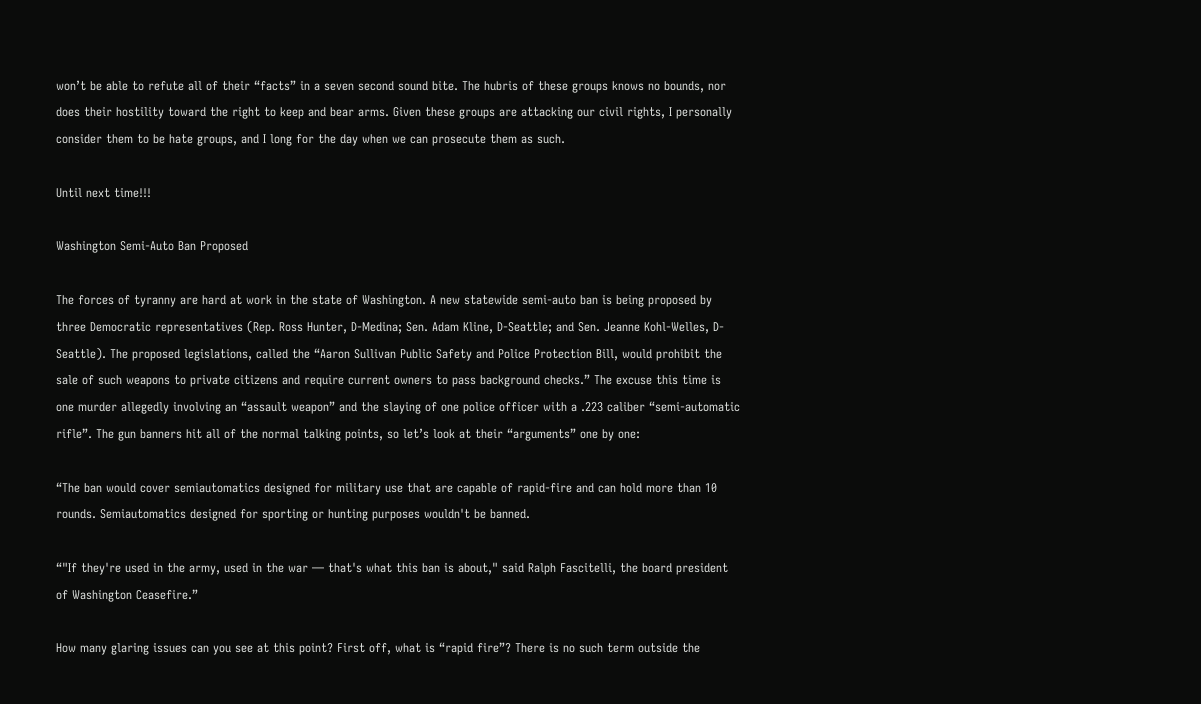won’t be able to refute all of their “facts” in a seven second sound bite. The hubris of these groups knows no bounds, nor does their hostility toward the right to keep and bear arms. Given these groups are attacking our civil rights, I personally consider them to be hate groups, and I long for the day when we can prosecute them as such.

Until next time!!!

Washington Semi-Auto Ban Proposed

The forces of tyranny are hard at work in the state of Washington. A new statewide semi-auto ban is being proposed by three Democratic representatives (Rep. Ross Hunter, D-Medina; Sen. Adam Kline, D-Seattle; and Sen. Jeanne Kohl-Welles, D-Seattle). The proposed legislations, called the “Aaron Sullivan Public Safety and Police Protection Bill, would prohibit the sale of such weapons to private citizens and require current owners to pass background checks.” The excuse this time is one murder allegedly involving an “assault weapon” and the slaying of one police officer with a .223 caliber “semi-automatic rifle”. The gun banners hit all of the normal talking points, so let’s look at their “arguments” one by one:

“The ban would cover semiautomatics designed for military use that are capable of rapid-fire and can hold more than 10 rounds. Semiautomatics designed for sporting or hunting purposes wouldn't be banned.

“"If they're used in the army, used in the war — that's what this ban is about," said Ralph Fascitelli, the board president of Washington Ceasefire.”

How many glaring issues can you see at this point? First off, what is “rapid fire”? There is no such term outside the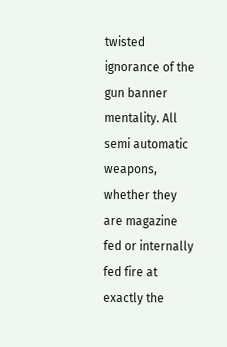twisted ignorance of the gun banner mentality. All semi automatic weapons, whether they are magazine fed or internally fed fire at exactly the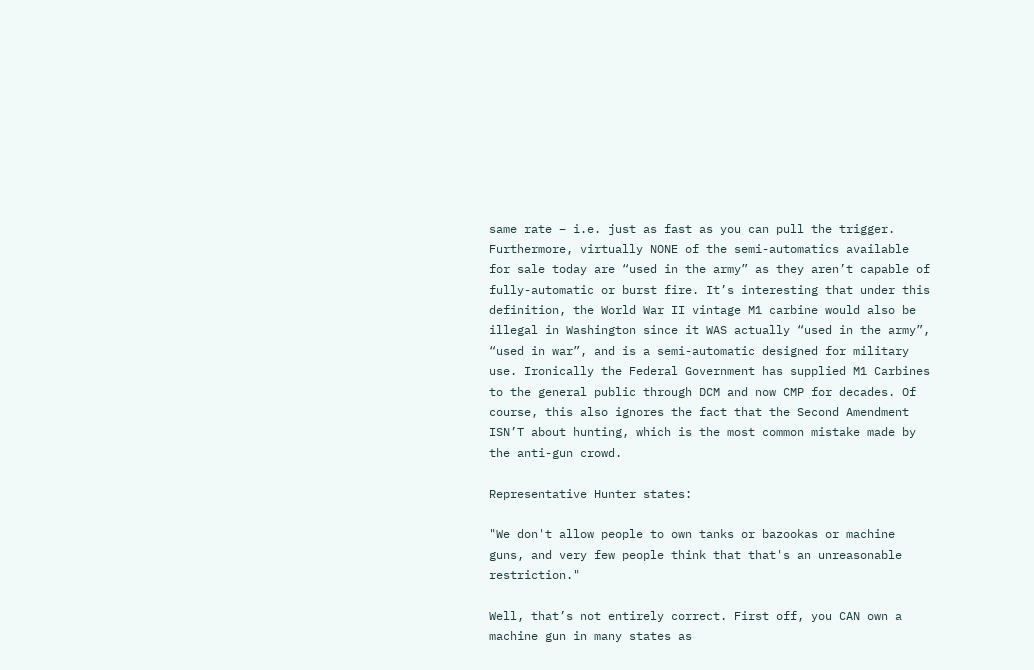same rate – i.e. just as fast as you can pull the trigger. Furthermore, virtually NONE of the semi-automatics available for sale today are “used in the army” as they aren’t capable of fully-automatic or burst fire. It’s interesting that under this definition, the World War II vintage M1 carbine would also be illegal in Washington since it WAS actually “used in the army”, “used in war”, and is a semi-automatic designed for military use. Ironically the Federal Government has supplied M1 Carbines to the general public through DCM and now CMP for decades. Of course, this also ignores the fact that the Second Amendment ISN’T about hunting, which is the most common mistake made by the anti-gun crowd.

Representative Hunter states:

"We don't allow people to own tanks or bazookas or machine guns, and very few people think that that's an unreasonable restriction."

Well, that’s not entirely correct. First off, you CAN own a machine gun in many states as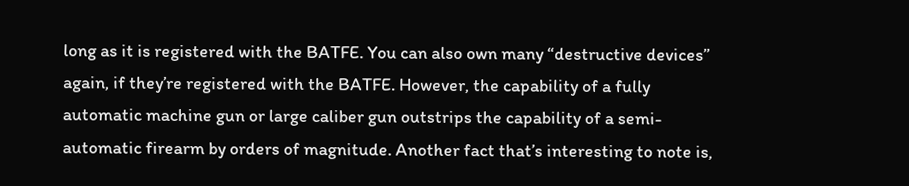long as it is registered with the BATFE. You can also own many “destructive devices” again, if they’re registered with the BATFE. However, the capability of a fully automatic machine gun or large caliber gun outstrips the capability of a semi-automatic firearm by orders of magnitude. Another fact that’s interesting to note is,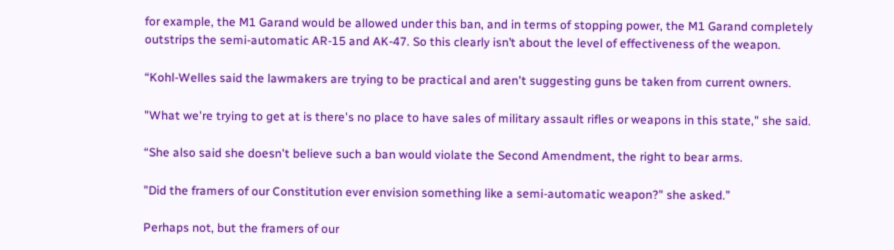for example, the M1 Garand would be allowed under this ban, and in terms of stopping power, the M1 Garand completely outstrips the semi-automatic AR-15 and AK-47. So this clearly isn’t about the level of effectiveness of the weapon.

“Kohl-Welles said the lawmakers are trying to be practical and aren't suggesting guns be taken from current owners.

"What we're trying to get at is there's no place to have sales of military assault rifles or weapons in this state," she said.

“She also said she doesn't believe such a ban would violate the Second Amendment, the right to bear arms.

"Did the framers of our Constitution ever envision something like a semi-automatic weapon?" she asked.”

Perhaps not, but the framers of our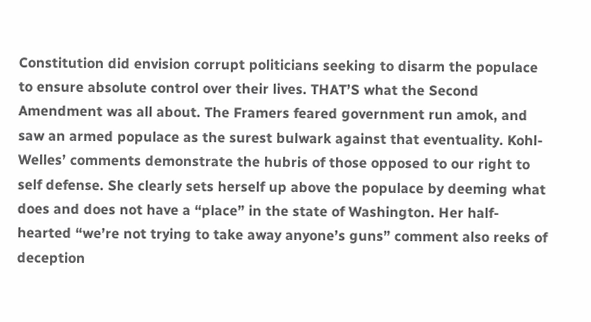Constitution did envision corrupt politicians seeking to disarm the populace to ensure absolute control over their lives. THAT’S what the Second Amendment was all about. The Framers feared government run amok, and saw an armed populace as the surest bulwark against that eventuality. Kohl-Welles’ comments demonstrate the hubris of those opposed to our right to self defense. She clearly sets herself up above the populace by deeming what does and does not have a “place” in the state of Washington. Her half-hearted “we’re not trying to take away anyone’s guns” comment also reeks of deception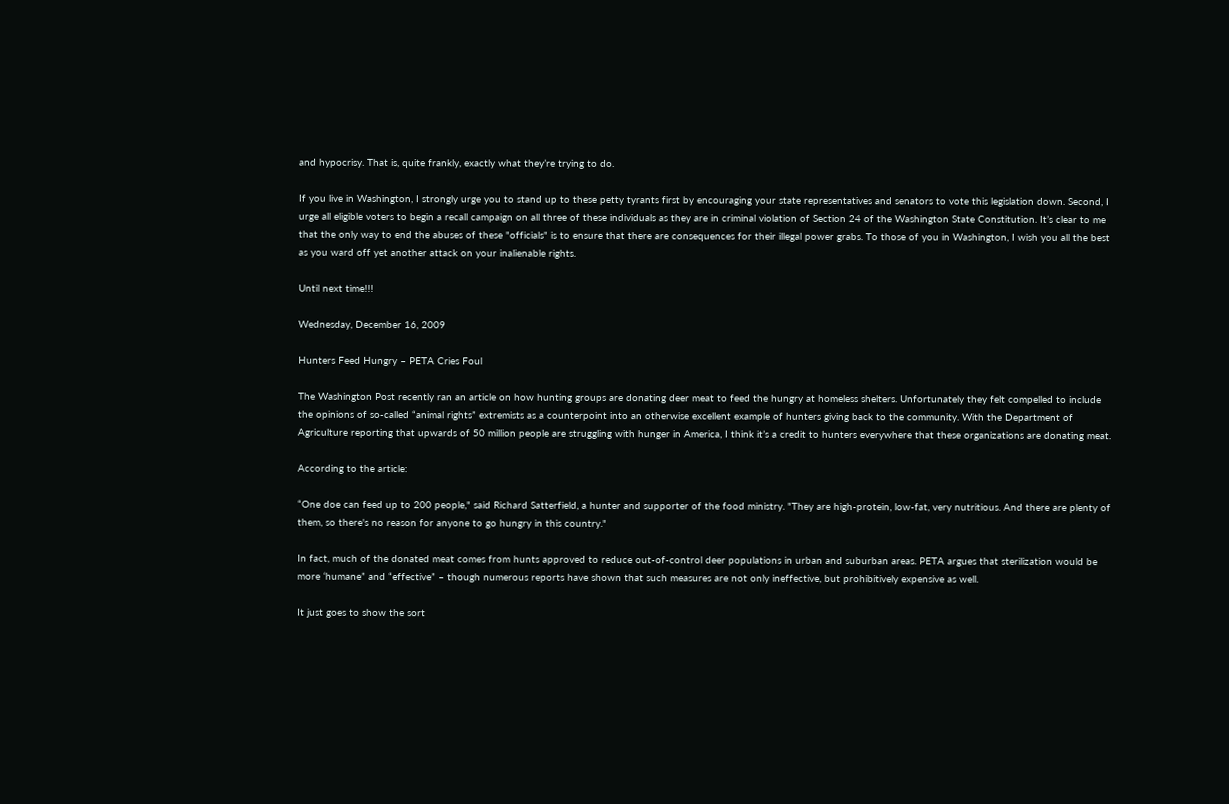and hypocrisy. That is, quite frankly, exactly what they’re trying to do.

If you live in Washington, I strongly urge you to stand up to these petty tyrants first by encouraging your state representatives and senators to vote this legislation down. Second, I urge all eligible voters to begin a recall campaign on all three of these individuals as they are in criminal violation of Section 24 of the Washington State Constitution. It’s clear to me that the only way to end the abuses of these "officials" is to ensure that there are consequences for their illegal power grabs. To those of you in Washington, I wish you all the best as you ward off yet another attack on your inalienable rights.

Until next time!!!

Wednesday, December 16, 2009

Hunters Feed Hungry – PETA Cries Foul

The Washington Post recently ran an article on how hunting groups are donating deer meat to feed the hungry at homeless shelters. Unfortunately they felt compelled to include the opinions of so-called “animal rights” extremists as a counterpoint into an otherwise excellent example of hunters giving back to the community. With the Department of Agriculture reporting that upwards of 50 million people are struggling with hunger in America, I think it’s a credit to hunters everywhere that these organizations are donating meat.

According to the article:

“One doe can feed up to 200 people," said Richard Satterfield, a hunter and supporter of the food ministry. "They are high-protein, low-fat, very nutritious. And there are plenty of them, so there's no reason for anyone to go hungry in this country."

In fact, much of the donated meat comes from hunts approved to reduce out-of-control deer populations in urban and suburban areas. PETA argues that sterilization would be more ‘humane” and “effective” – though numerous reports have shown that such measures are not only ineffective, but prohibitively expensive as well.

It just goes to show the sort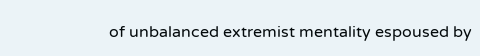of unbalanced extremist mentality espoused by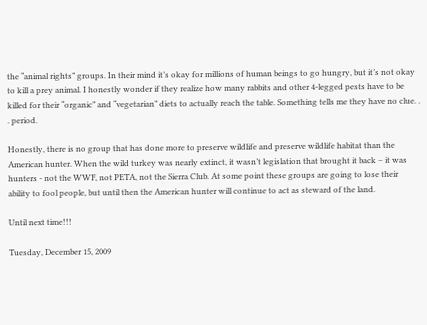the “animal rights” groups. In their mind it’s okay for millions of human beings to go hungry, but it’s not okay to kill a prey animal. I honestly wonder if they realize how many rabbits and other 4-legged pests have to be killed for their “organic” and “vegetarian” diets to actually reach the table. Something tells me they have no clue. . . period.

Honestly, there is no group that has done more to preserve wildlife and preserve wildlife habitat than the American hunter. When the wild turkey was nearly extinct, it wasn’t legislation that brought it back – it was hunters - not the WWF, not PETA, not the Sierra Club. At some point these groups are going to lose their ability to fool people, but until then the American hunter will continue to act as steward of the land.

Until next time!!!

Tuesday, December 15, 2009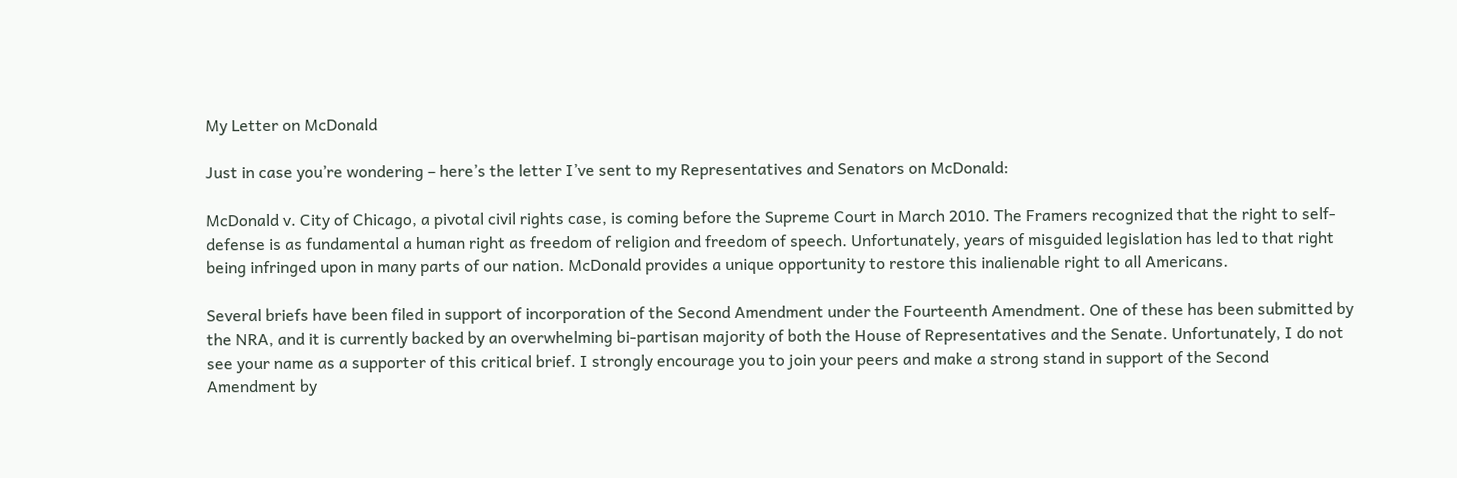My Letter on McDonald

Just in case you’re wondering – here’s the letter I’ve sent to my Representatives and Senators on McDonald:

McDonald v. City of Chicago, a pivotal civil rights case, is coming before the Supreme Court in March 2010. The Framers recognized that the right to self-defense is as fundamental a human right as freedom of religion and freedom of speech. Unfortunately, years of misguided legislation has led to that right being infringed upon in many parts of our nation. McDonald provides a unique opportunity to restore this inalienable right to all Americans.

Several briefs have been filed in support of incorporation of the Second Amendment under the Fourteenth Amendment. One of these has been submitted by the NRA, and it is currently backed by an overwhelming bi-partisan majority of both the House of Representatives and the Senate. Unfortunately, I do not see your name as a supporter of this critical brief. I strongly encourage you to join your peers and make a strong stand in support of the Second Amendment by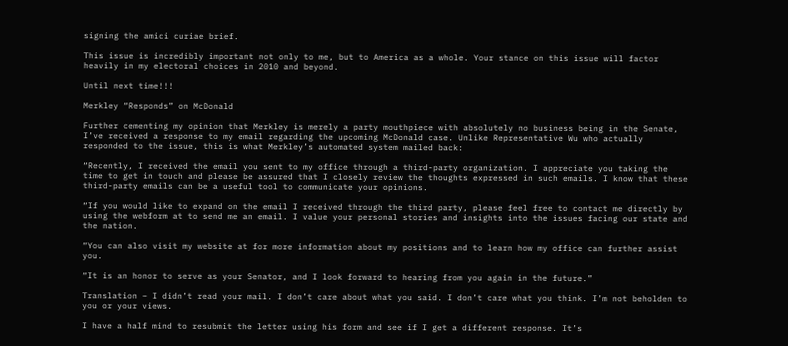signing the amici curiae brief.

This issue is incredibly important not only to me, but to America as a whole. Your stance on this issue will factor heavily in my electoral choices in 2010 and beyond.

Until next time!!!

Merkley “Responds” on McDonald

Further cementing my opinion that Merkley is merely a party mouthpiece with absolutely no business being in the Senate, I’ve received a response to my email regarding the upcoming McDonald case. Unlike Representative Wu who actually responded to the issue, this is what Merkley’s automated system mailed back:

“Recently, I received the email you sent to my office through a third-party organization. I appreciate you taking the time to get in touch and please be assured that I closely review the thoughts expressed in such emails. I know that these third-party emails can be a useful tool to communicate your opinions.

“If you would like to expand on the email I received through the third party, please feel free to contact me directly by using the webform at to send me an email. I value your personal stories and insights into the issues facing our state and the nation.

“You can also visit my website at for more information about my positions and to learn how my office can further assist you.

“It is an honor to serve as your Senator, and I look forward to hearing from you again in the future.”

Translation – I didn’t read your mail. I don’t care about what you said. I don’t care what you think. I’m not beholden to you or your views.

I have a half mind to resubmit the letter using his form and see if I get a different response. It’s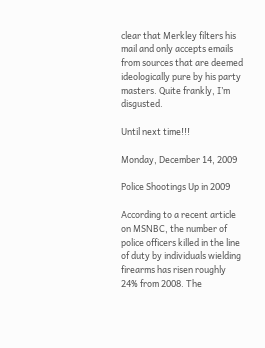clear that Merkley filters his mail and only accepts emails from sources that are deemed ideologically pure by his party masters. Quite frankly, I’m disgusted.

Until next time!!!

Monday, December 14, 2009

Police Shootings Up in 2009

According to a recent article on MSNBC, the number of police officers killed in the line of duty by individuals wielding firearms has risen roughly 24% from 2008. The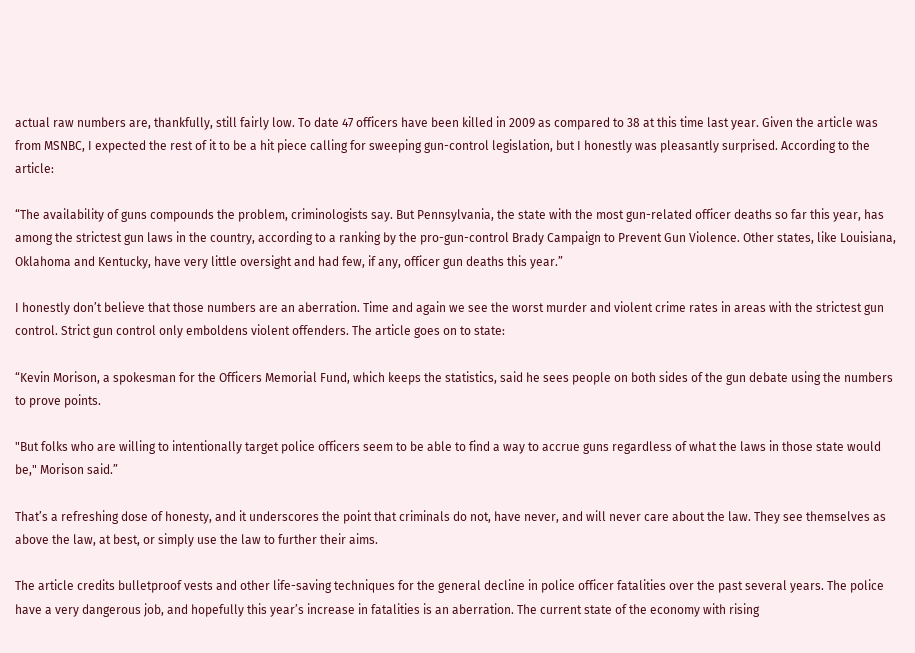actual raw numbers are, thankfully, still fairly low. To date 47 officers have been killed in 2009 as compared to 38 at this time last year. Given the article was from MSNBC, I expected the rest of it to be a hit piece calling for sweeping gun-control legislation, but I honestly was pleasantly surprised. According to the article:

“The availability of guns compounds the problem, criminologists say. But Pennsylvania, the state with the most gun-related officer deaths so far this year, has among the strictest gun laws in the country, according to a ranking by the pro-gun-control Brady Campaign to Prevent Gun Violence. Other states, like Louisiana, Oklahoma and Kentucky, have very little oversight and had few, if any, officer gun deaths this year.”

I honestly don’t believe that those numbers are an aberration. Time and again we see the worst murder and violent crime rates in areas with the strictest gun control. Strict gun control only emboldens violent offenders. The article goes on to state:

“Kevin Morison, a spokesman for the Officers Memorial Fund, which keeps the statistics, said he sees people on both sides of the gun debate using the numbers to prove points.

"But folks who are willing to intentionally target police officers seem to be able to find a way to accrue guns regardless of what the laws in those state would be," Morison said.”

That’s a refreshing dose of honesty, and it underscores the point that criminals do not, have never, and will never care about the law. They see themselves as above the law, at best, or simply use the law to further their aims.

The article credits bulletproof vests and other life-saving techniques for the general decline in police officer fatalities over the past several years. The police have a very dangerous job, and hopefully this year’s increase in fatalities is an aberration. The current state of the economy with rising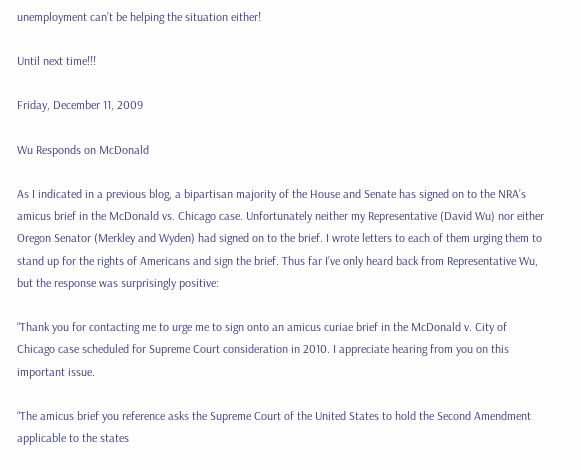unemployment can’t be helping the situation either!

Until next time!!!

Friday, December 11, 2009

Wu Responds on McDonald

As I indicated in a previous blog, a bipartisan majority of the House and Senate has signed on to the NRA’s amicus brief in the McDonald vs. Chicago case. Unfortunately neither my Representative (David Wu) nor either Oregon Senator (Merkley and Wyden) had signed on to the brief. I wrote letters to each of them urging them to stand up for the rights of Americans and sign the brief. Thus far I’ve only heard back from Representative Wu, but the response was surprisingly positive:

“Thank you for contacting me to urge me to sign onto an amicus curiae brief in the McDonald v. City of Chicago case scheduled for Supreme Court consideration in 2010. I appreciate hearing from you on this important issue.

“The amicus brief you reference asks the Supreme Court of the United States to hold the Second Amendment applicable to the states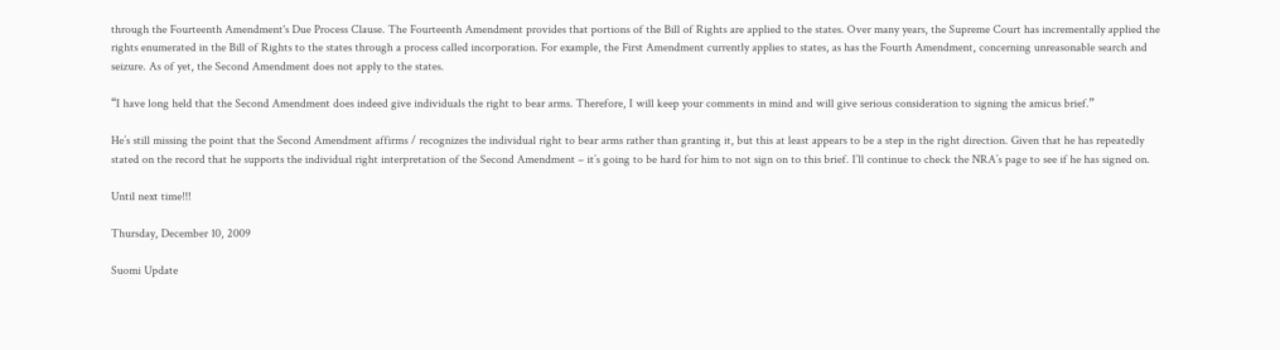through the Fourteenth Amendment's Due Process Clause. The Fourteenth Amendment provides that portions of the Bill of Rights are applied to the states. Over many years, the Supreme Court has incrementally applied the rights enumerated in the Bill of Rights to the states through a process called incorporation. For example, the First Amendment currently applies to states, as has the Fourth Amendment, concerning unreasonable search and seizure. As of yet, the Second Amendment does not apply to the states.

“I have long held that the Second Amendment does indeed give individuals the right to bear arms. Therefore, I will keep your comments in mind and will give serious consideration to signing the amicus brief.”

He’s still missing the point that the Second Amendment affirms / recognizes the individual right to bear arms rather than granting it, but this at least appears to be a step in the right direction. Given that he has repeatedly stated on the record that he supports the individual right interpretation of the Second Amendment – it’s going to be hard for him to not sign on to this brief. I’ll continue to check the NRA’s page to see if he has signed on.

Until next time!!!

Thursday, December 10, 2009

Suomi Update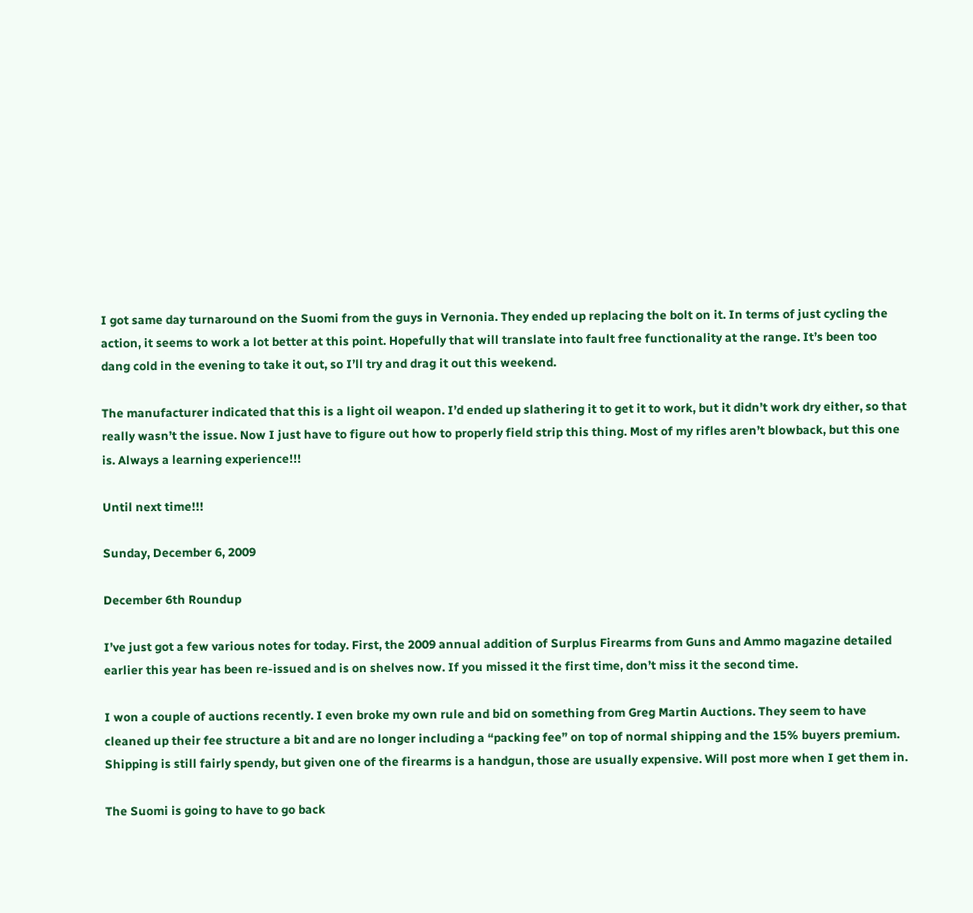I got same day turnaround on the Suomi from the guys in Vernonia. They ended up replacing the bolt on it. In terms of just cycling the action, it seems to work a lot better at this point. Hopefully that will translate into fault free functionality at the range. It’s been too dang cold in the evening to take it out, so I’ll try and drag it out this weekend.

The manufacturer indicated that this is a light oil weapon. I’d ended up slathering it to get it to work, but it didn’t work dry either, so that really wasn’t the issue. Now I just have to figure out how to properly field strip this thing. Most of my rifles aren’t blowback, but this one is. Always a learning experience!!!

Until next time!!!

Sunday, December 6, 2009

December 6th Roundup

I’ve just got a few various notes for today. First, the 2009 annual addition of Surplus Firearms from Guns and Ammo magazine detailed earlier this year has been re-issued and is on shelves now. If you missed it the first time, don’t miss it the second time.

I won a couple of auctions recently. I even broke my own rule and bid on something from Greg Martin Auctions. They seem to have cleaned up their fee structure a bit and are no longer including a “packing fee” on top of normal shipping and the 15% buyers premium. Shipping is still fairly spendy, but given one of the firearms is a handgun, those are usually expensive. Will post more when I get them in.

The Suomi is going to have to go back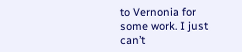to Vernonia for some work. I just can’t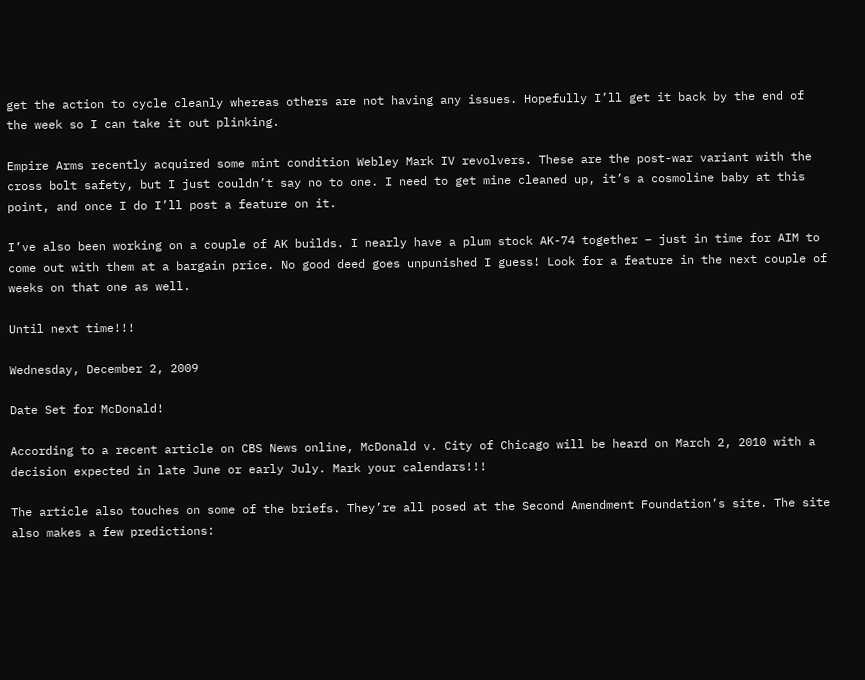get the action to cycle cleanly whereas others are not having any issues. Hopefully I’ll get it back by the end of the week so I can take it out plinking.

Empire Arms recently acquired some mint condition Webley Mark IV revolvers. These are the post-war variant with the cross bolt safety, but I just couldn’t say no to one. I need to get mine cleaned up, it’s a cosmoline baby at this point, and once I do I’ll post a feature on it.

I’ve also been working on a couple of AK builds. I nearly have a plum stock AK-74 together – just in time for AIM to come out with them at a bargain price. No good deed goes unpunished I guess! Look for a feature in the next couple of weeks on that one as well.

Until next time!!!

Wednesday, December 2, 2009

Date Set for McDonald!

According to a recent article on CBS News online, McDonald v. City of Chicago will be heard on March 2, 2010 with a decision expected in late June or early July. Mark your calendars!!!

The article also touches on some of the briefs. They’re all posed at the Second Amendment Foundation’s site. The site also makes a few predictions: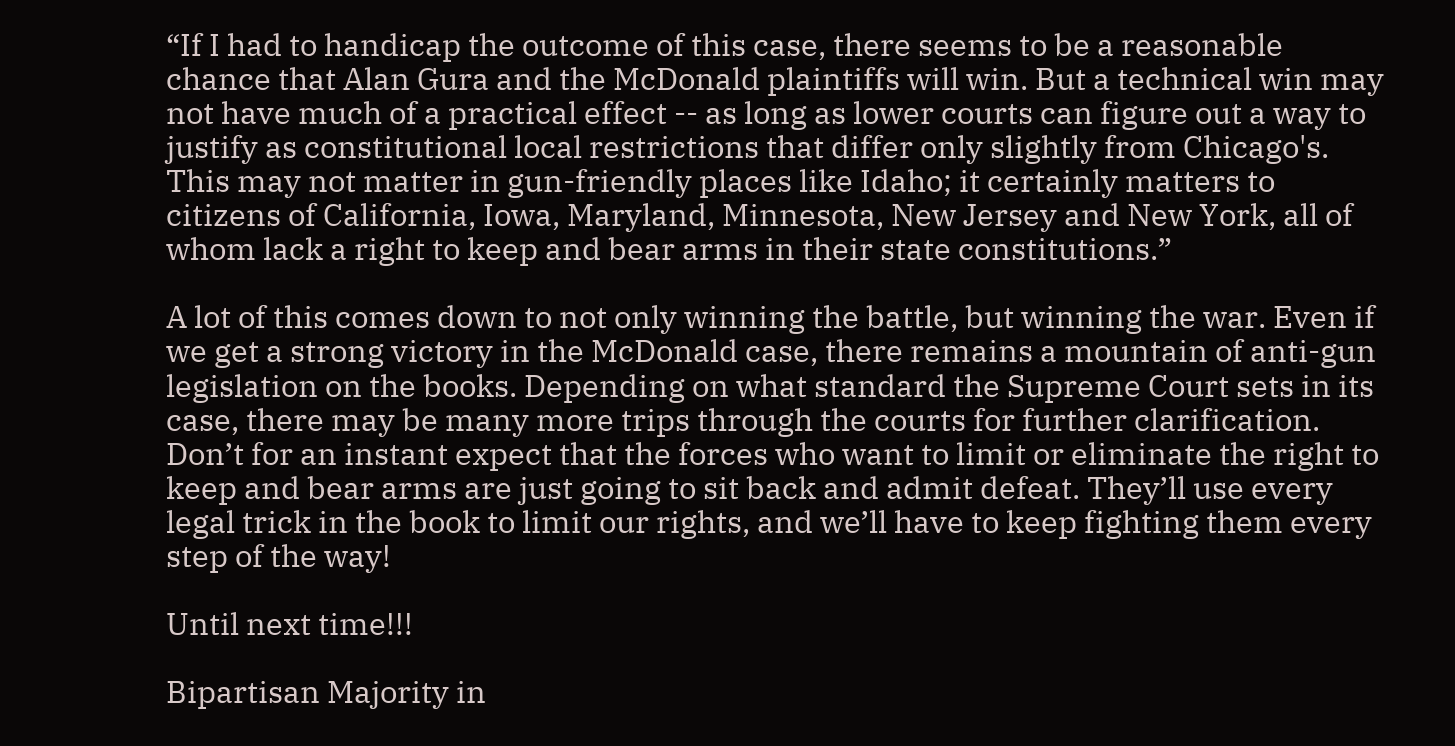“If I had to handicap the outcome of this case, there seems to be a reasonable chance that Alan Gura and the McDonald plaintiffs will win. But a technical win may not have much of a practical effect -- as long as lower courts can figure out a way to justify as constitutional local restrictions that differ only slightly from Chicago's. This may not matter in gun-friendly places like Idaho; it certainly matters to citizens of California, Iowa, Maryland, Minnesota, New Jersey and New York, all of whom lack a right to keep and bear arms in their state constitutions.”

A lot of this comes down to not only winning the battle, but winning the war. Even if we get a strong victory in the McDonald case, there remains a mountain of anti-gun legislation on the books. Depending on what standard the Supreme Court sets in its case, there may be many more trips through the courts for further clarification. Don’t for an instant expect that the forces who want to limit or eliminate the right to keep and bear arms are just going to sit back and admit defeat. They’ll use every legal trick in the book to limit our rights, and we’ll have to keep fighting them every step of the way!

Until next time!!!

Bipartisan Majority in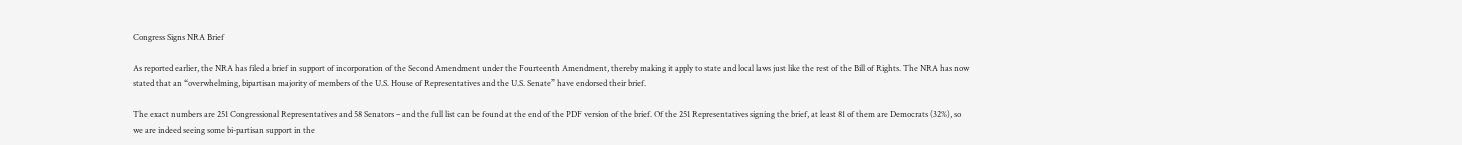Congress Signs NRA Brief

As reported earlier, the NRA has filed a brief in support of incorporation of the Second Amendment under the Fourteenth Amendment, thereby making it apply to state and local laws just like the rest of the Bill of Rights. The NRA has now stated that an “overwhelming, bipartisan majority of members of the U.S. House of Representatives and the U.S. Senate” have endorsed their brief.

The exact numbers are 251 Congressional Representatives and 58 Senators – and the full list can be found at the end of the PDF version of the brief. Of the 251 Representatives signing the brief, at least 81 of them are Democrats (32%), so we are indeed seeing some bi-partisan support in the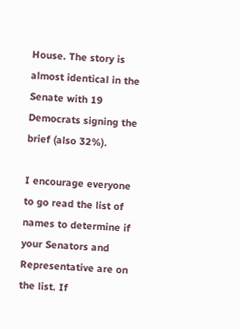House. The story is almost identical in the Senate with 19 Democrats signing the brief (also 32%).

I encourage everyone to go read the list of names to determine if your Senators and Representative are on the list. If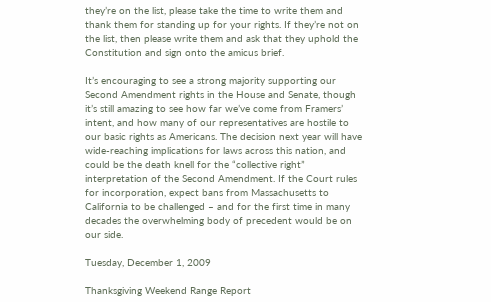they’re on the list, please take the time to write them and thank them for standing up for your rights. If they’re not on the list, then please write them and ask that they uphold the Constitution and sign onto the amicus brief.

It’s encouraging to see a strong majority supporting our Second Amendment rights in the House and Senate, though it’s still amazing to see how far we’ve come from Framers’ intent, and how many of our representatives are hostile to our basic rights as Americans. The decision next year will have wide-reaching implications for laws across this nation, and could be the death knell for the “collective right” interpretation of the Second Amendment. If the Court rules for incorporation, expect bans from Massachusetts to California to be challenged – and for the first time in many decades the overwhelming body of precedent would be on our side.

Tuesday, December 1, 2009

Thanksgiving Weekend Range Report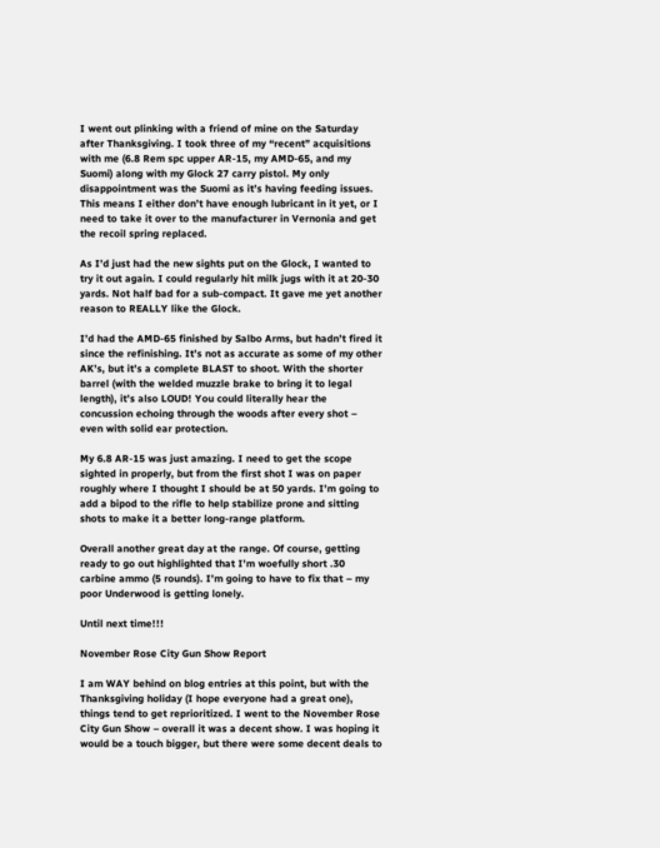I went out plinking with a friend of mine on the Saturday after Thanksgiving. I took three of my “recent” acquisitions with me (6.8 Rem spc upper AR-15, my AMD-65, and my Suomi) along with my Glock 27 carry pistol. My only disappointment was the Suomi as it’s having feeding issues. This means I either don’t have enough lubricant in it yet, or I need to take it over to the manufacturer in Vernonia and get the recoil spring replaced.

As I’d just had the new sights put on the Glock, I wanted to try it out again. I could regularly hit milk jugs with it at 20-30 yards. Not half bad for a sub-compact. It gave me yet another reason to REALLY like the Glock.

I’d had the AMD-65 finished by Salbo Arms, but hadn’t fired it since the refinishing. It’s not as accurate as some of my other AK’s, but it’s a complete BLAST to shoot. With the shorter barrel (with the welded muzzle brake to bring it to legal length), it’s also LOUD! You could literally hear the concussion echoing through the woods after every shot – even with solid ear protection.

My 6.8 AR-15 was just amazing. I need to get the scope sighted in properly, but from the first shot I was on paper roughly where I thought I should be at 50 yards. I’m going to add a bipod to the rifle to help stabilize prone and sitting shots to make it a better long-range platform.

Overall another great day at the range. Of course, getting ready to go out highlighted that I’m woefully short .30 carbine ammo (5 rounds). I’m going to have to fix that – my poor Underwood is getting lonely.

Until next time!!!

November Rose City Gun Show Report

I am WAY behind on blog entries at this point, but with the Thanksgiving holiday (I hope everyone had a great one), things tend to get reprioritized. I went to the November Rose City Gun Show – overall it was a decent show. I was hoping it would be a touch bigger, but there were some decent deals to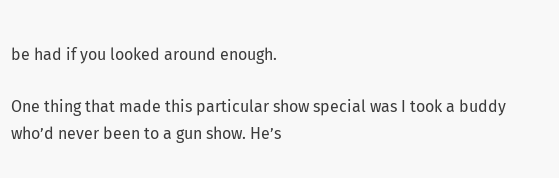be had if you looked around enough.

One thing that made this particular show special was I took a buddy who’d never been to a gun show. He’s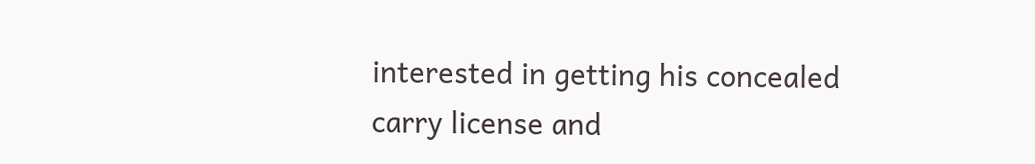interested in getting his concealed carry license and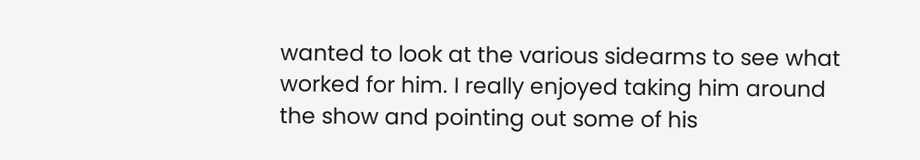wanted to look at the various sidearms to see what worked for him. I really enjoyed taking him around the show and pointing out some of his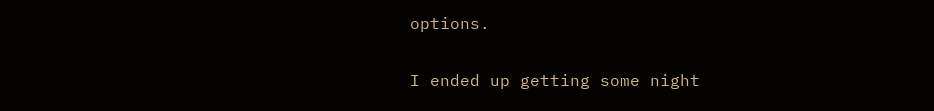options.

I ended up getting some night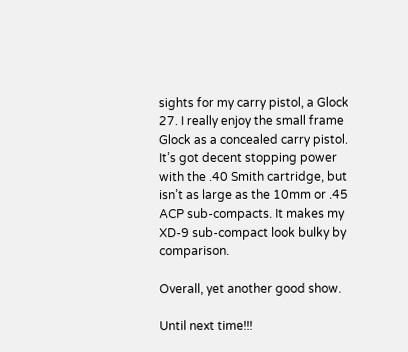sights for my carry pistol, a Glock 27. I really enjoy the small frame Glock as a concealed carry pistol. It’s got decent stopping power with the .40 Smith cartridge, but isn’t as large as the 10mm or .45 ACP sub-compacts. It makes my XD-9 sub-compact look bulky by comparison.

Overall, yet another good show.

Until next time!!!